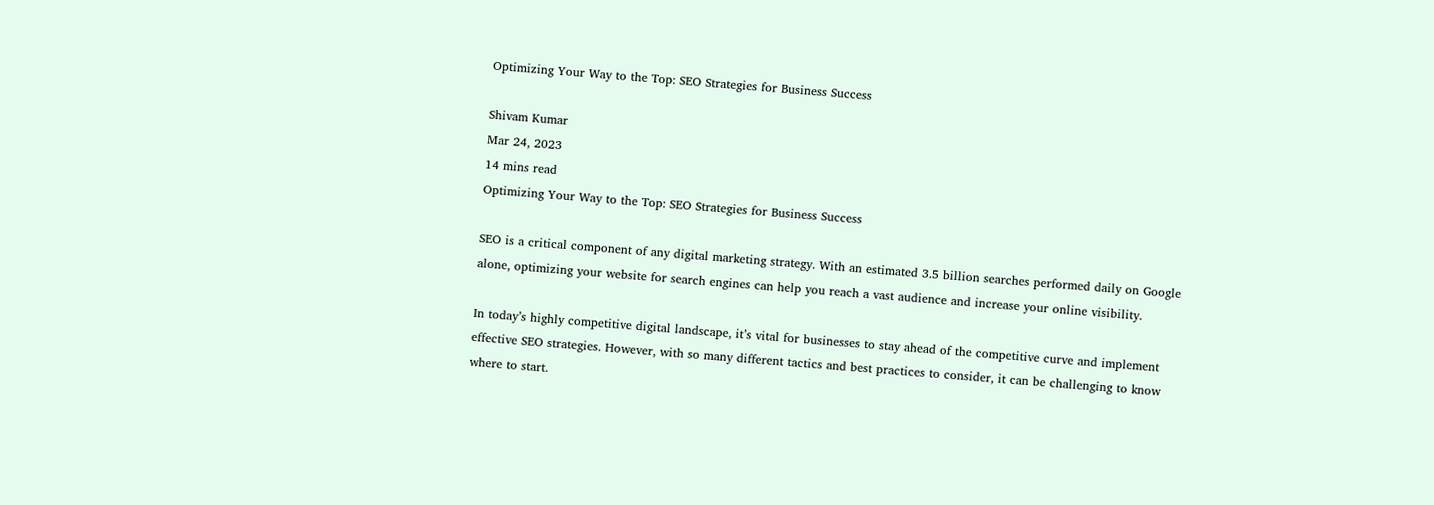Optimizing Your Way to the Top: SEO Strategies for Business Success

Shivam Kumar
Mar 24, 2023
14 mins read
Optimizing Your Way to the Top: SEO Strategies for Business Success

SEO is a critical component of any digital marketing strategy. With an estimated 3.5 billion searches performed daily on Google alone, optimizing your website for search engines can help you reach a vast audience and increase your online visibility.

In today’s highly competitive digital landscape, it’s vital for businesses to stay ahead of the competitive curve and implement effective SEO strategies. However, with so many different tactics and best practices to consider, it can be challenging to know where to start.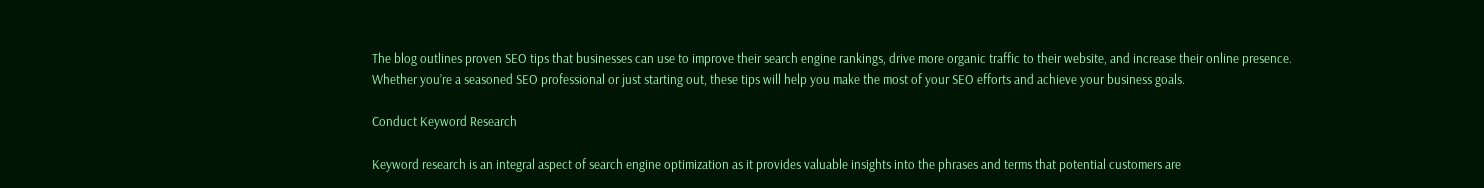The blog outlines proven SEO tips that businesses can use to improve their search engine rankings, drive more organic traffic to their website, and increase their online presence. Whether you’re a seasoned SEO professional or just starting out, these tips will help you make the most of your SEO efforts and achieve your business goals.

Conduct Keyword Research

Keyword research is an integral aspect of search engine optimization as it provides valuable insights into the phrases and terms that potential customers are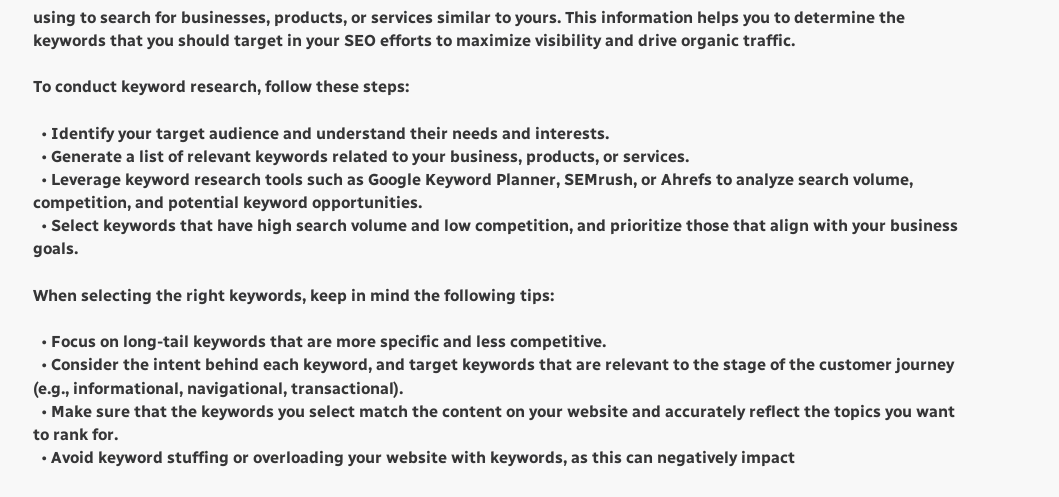using to search for businesses, products, or services similar to yours. This information helps you to determine the keywords that you should target in your SEO efforts to maximize visibility and drive organic traffic.

To conduct keyword research, follow these steps:

  • Identify your target audience and understand their needs and interests.
  • Generate a list of relevant keywords related to your business, products, or services.
  • Leverage keyword research tools such as Google Keyword Planner, SEMrush, or Ahrefs to analyze search volume, competition, and potential keyword opportunities.
  • Select keywords that have high search volume and low competition, and prioritize those that align with your business goals.

When selecting the right keywords, keep in mind the following tips:

  • Focus on long-tail keywords that are more specific and less competitive.
  • Consider the intent behind each keyword, and target keywords that are relevant to the stage of the customer journey (e.g., informational, navigational, transactional).
  • Make sure that the keywords you select match the content on your website and accurately reflect the topics you want to rank for.
  • Avoid keyword stuffing or overloading your website with keywords, as this can negatively impact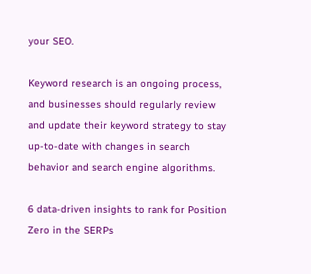your SEO.

Keyword research is an ongoing process, and businesses should regularly review and update their keyword strategy to stay up-to-date with changes in search behavior and search engine algorithms.

6 data-driven insights to rank for Position Zero in the SERPs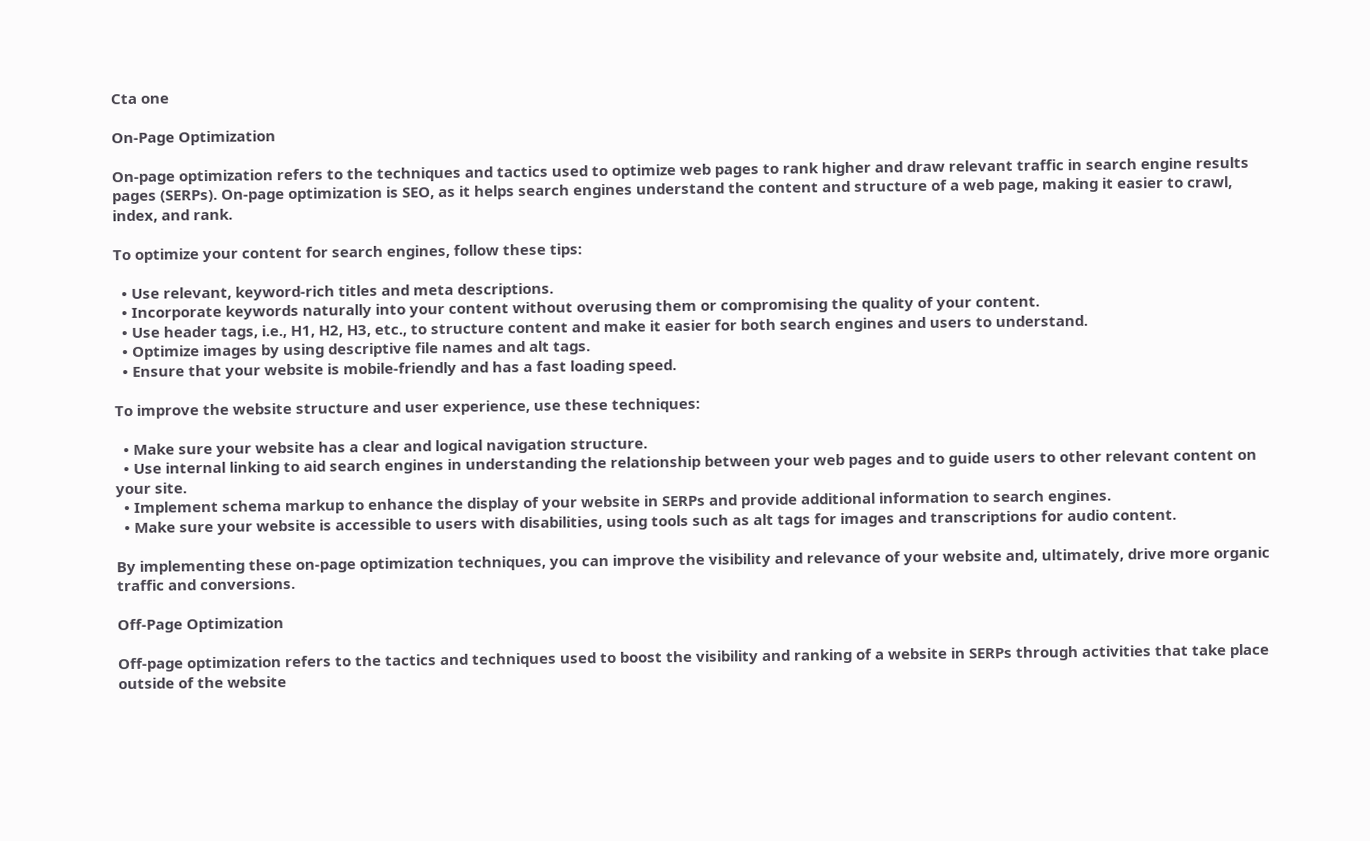Cta one

On-Page Optimization

On-page optimization refers to the techniques and tactics used to optimize web pages to rank higher and draw relevant traffic in search engine results pages (SERPs). On-page optimization is SEO, as it helps search engines understand the content and structure of a web page, making it easier to crawl, index, and rank.

To optimize your content for search engines, follow these tips:

  • Use relevant, keyword-rich titles and meta descriptions.
  • Incorporate keywords naturally into your content without overusing them or compromising the quality of your content.
  • Use header tags, i.e., H1, H2, H3, etc., to structure content and make it easier for both search engines and users to understand.
  • Optimize images by using descriptive file names and alt tags.
  • Ensure that your website is mobile-friendly and has a fast loading speed.

To improve the website structure and user experience, use these techniques:

  • Make sure your website has a clear and logical navigation structure.
  • Use internal linking to aid search engines in understanding the relationship between your web pages and to guide users to other relevant content on your site.
  • Implement schema markup to enhance the display of your website in SERPs and provide additional information to search engines.
  • Make sure your website is accessible to users with disabilities, using tools such as alt tags for images and transcriptions for audio content.

By implementing these on-page optimization techniques, you can improve the visibility and relevance of your website and, ultimately, drive more organic traffic and conversions.

Off-Page Optimization

Off-page optimization refers to the tactics and techniques used to boost the visibility and ranking of a website in SERPs through activities that take place outside of the website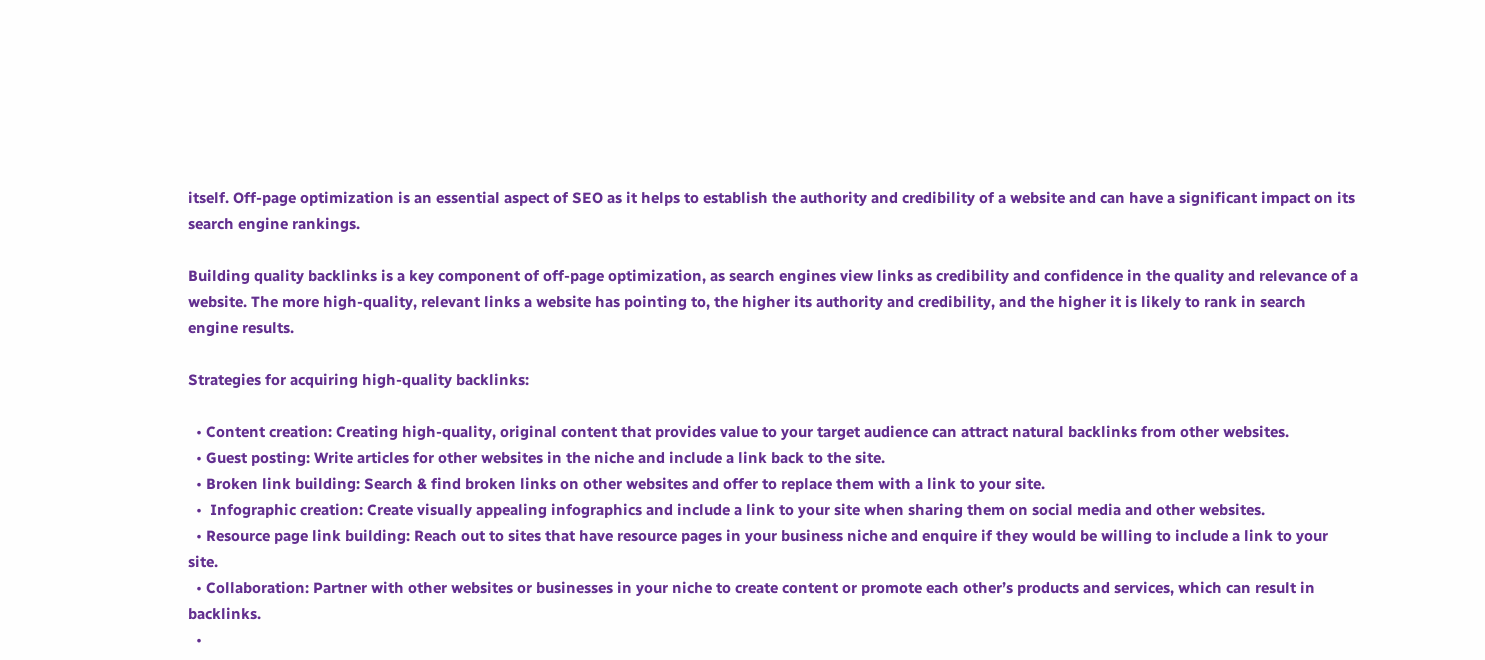itself. Off-page optimization is an essential aspect of SEO as it helps to establish the authority and credibility of a website and can have a significant impact on its search engine rankings.

Building quality backlinks is a key component of off-page optimization, as search engines view links as credibility and confidence in the quality and relevance of a website. The more high-quality, relevant links a website has pointing to, the higher its authority and credibility, and the higher it is likely to rank in search engine results.

Strategies for acquiring high-quality backlinks:

  • Content creation: Creating high-quality, original content that provides value to your target audience can attract natural backlinks from other websites.
  • Guest posting: Write articles for other websites in the niche and include a link back to the site.
  • Broken link building: Search & find broken links on other websites and offer to replace them with a link to your site.
  •  Infographic creation: Create visually appealing infographics and include a link to your site when sharing them on social media and other websites.
  • Resource page link building: Reach out to sites that have resource pages in your business niche and enquire if they would be willing to include a link to your site.
  • Collaboration: Partner with other websites or businesses in your niche to create content or promote each other’s products and services, which can result in backlinks.
  •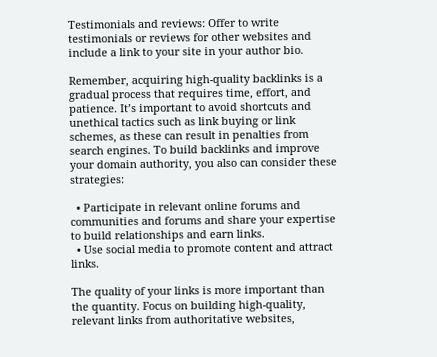Testimonials and reviews: Offer to write testimonials or reviews for other websites and include a link to your site in your author bio.

Remember, acquiring high-quality backlinks is a gradual process that requires time, effort, and patience. It’s important to avoid shortcuts and unethical tactics such as link buying or link schemes, as these can result in penalties from search engines. To build backlinks and improve your domain authority, you also can consider these strategies:

  • Participate in relevant online forums and communities and forums and share your expertise to build relationships and earn links.
  • Use social media to promote content and attract links.

The quality of your links is more important than the quantity. Focus on building high-quality, relevant links from authoritative websites,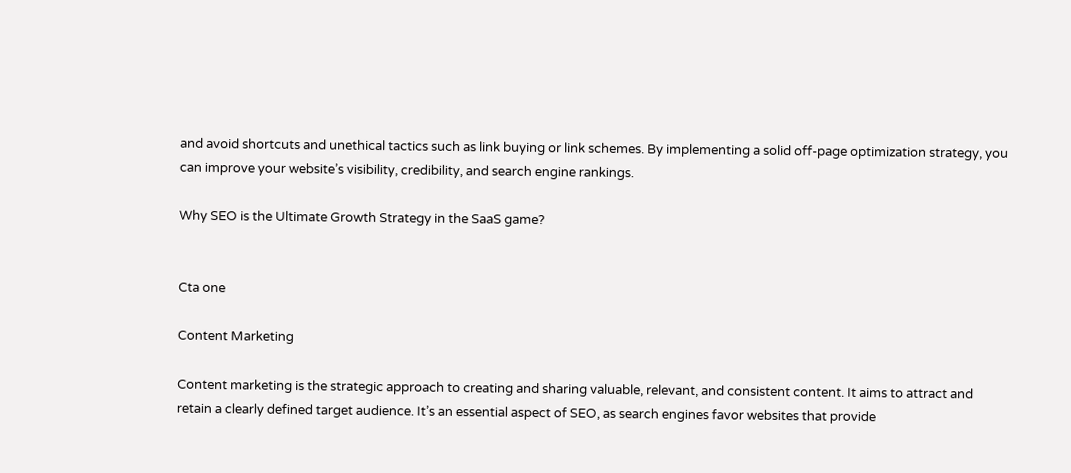and avoid shortcuts and unethical tactics such as link buying or link schemes. By implementing a solid off-page optimization strategy, you can improve your website’s visibility, credibility, and search engine rankings.

Why SEO is the Ultimate Growth Strategy in the SaaS game?


Cta one

Content Marketing

Content marketing is the strategic approach to creating and sharing valuable, relevant, and consistent content. It aims to attract and retain a clearly defined target audience. It’s an essential aspect of SEO, as search engines favor websites that provide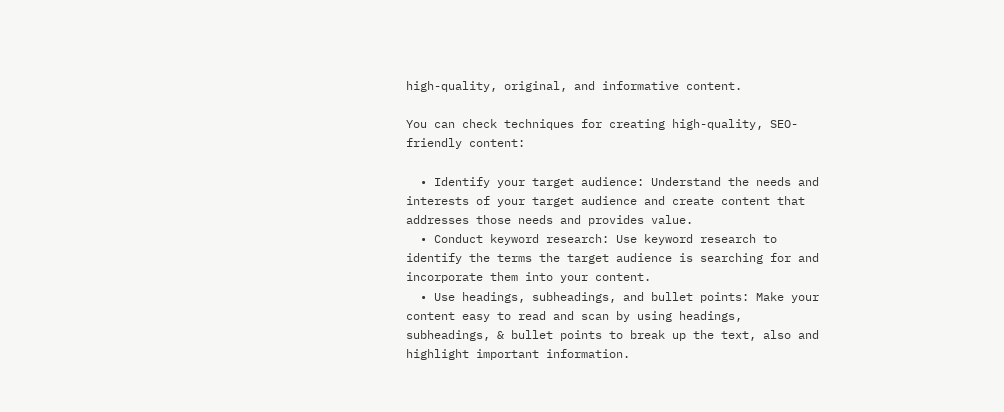high-quality, original, and informative content.

You can check techniques for creating high-quality, SEO-friendly content:

  • Identify your target audience: Understand the needs and interests of your target audience and create content that addresses those needs and provides value.
  • Conduct keyword research: Use keyword research to identify the terms the target audience is searching for and incorporate them into your content.
  • Use headings, subheadings, and bullet points: Make your content easy to read and scan by using headings, subheadings, & bullet points to break up the text, also and highlight important information.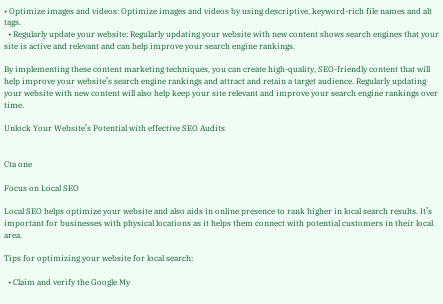• Optimize images and videos: Optimize images and videos by using descriptive, keyword-rich file names and alt tags.
  • Regularly update your website: Regularly updating your website with new content shows search engines that your site is active and relevant and can help improve your search engine rankings.

By implementing these content marketing techniques, you can create high-quality, SEO-friendly content that will help improve your website’s search engine rankings and attract and retain a target audience. Regularly updating your website with new content will also help keep your site relevant and improve your search engine rankings over time.

Unlock Your Website’s Potential with effective SEO Audits


Cta one

Focus on Local SEO

Local SEO helps optimize your website and also aids in online presence to rank higher in local search results. It’s important for businesses with physical locations as it helps them connect with potential customers in their local area.

Tips for optimizing your website for local search:

  • Claim and verify the Google My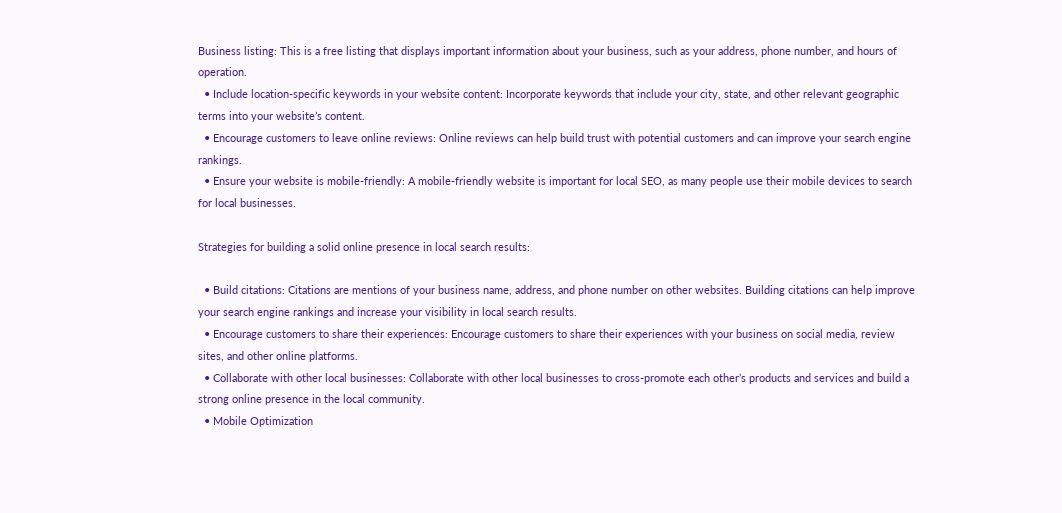Business listing: This is a free listing that displays important information about your business, such as your address, phone number, and hours of operation.
  • Include location-specific keywords in your website content: Incorporate keywords that include your city, state, and other relevant geographic terms into your website’s content.
  • Encourage customers to leave online reviews: Online reviews can help build trust with potential customers and can improve your search engine rankings.
  • Ensure your website is mobile-friendly: A mobile-friendly website is important for local SEO, as many people use their mobile devices to search for local businesses.

Strategies for building a solid online presence in local search results:

  • Build citations: Citations are mentions of your business name, address, and phone number on other websites. Building citations can help improve your search engine rankings and increase your visibility in local search results.
  • Encourage customers to share their experiences: Encourage customers to share their experiences with your business on social media, review sites, and other online platforms.
  • Collaborate with other local businesses: Collaborate with other local businesses to cross-promote each other’s products and services and build a strong online presence in the local community.
  • Mobile Optimization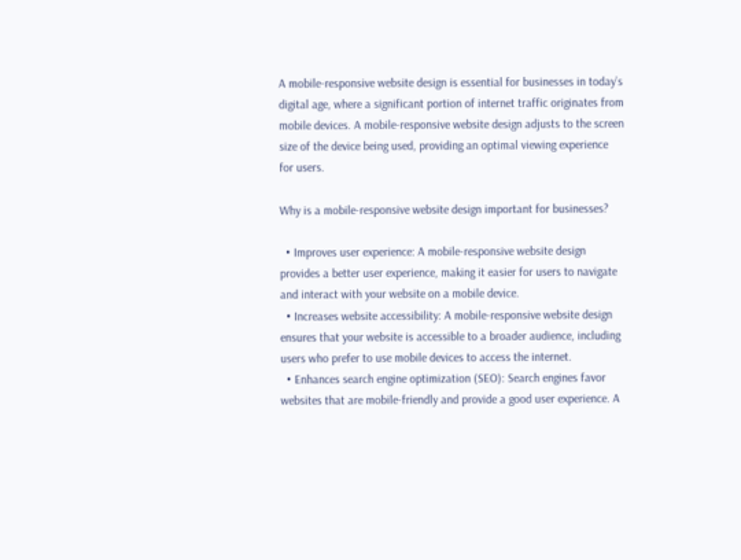A mobile-responsive website design is essential for businesses in today’s digital age, where a significant portion of internet traffic originates from mobile devices. A mobile-responsive website design adjusts to the screen size of the device being used, providing an optimal viewing experience for users.

Why is a mobile-responsive website design important for businesses?

  • Improves user experience: A mobile-responsive website design provides a better user experience, making it easier for users to navigate and interact with your website on a mobile device.
  • Increases website accessibility: A mobile-responsive website design ensures that your website is accessible to a broader audience, including users who prefer to use mobile devices to access the internet.
  • Enhances search engine optimization (SEO): Search engines favor websites that are mobile-friendly and provide a good user experience. A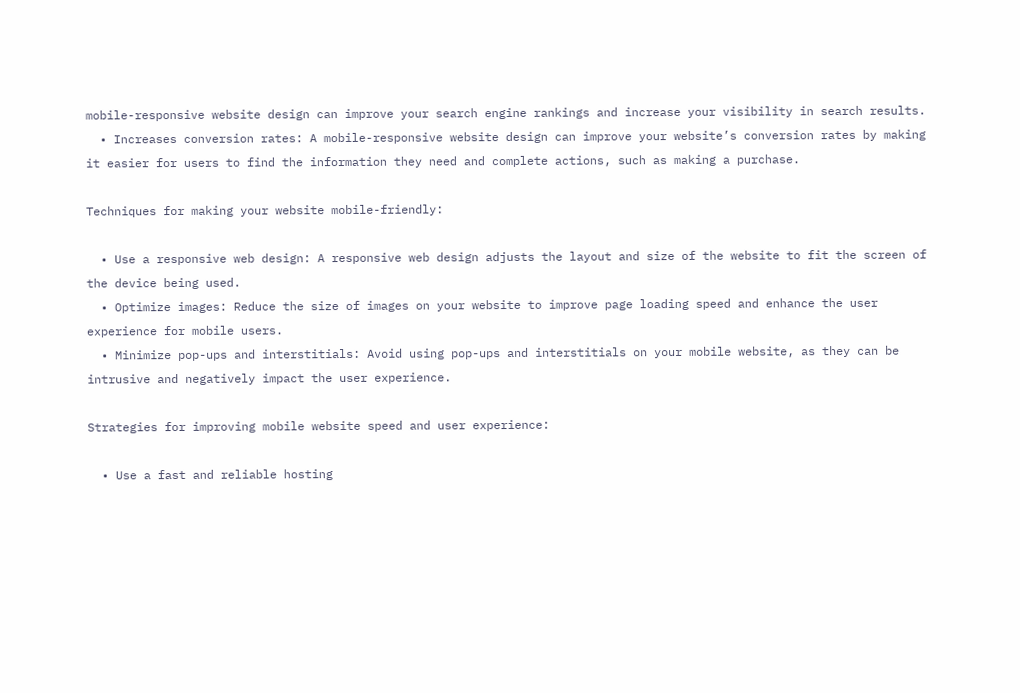mobile-responsive website design can improve your search engine rankings and increase your visibility in search results.
  • Increases conversion rates: A mobile-responsive website design can improve your website’s conversion rates by making it easier for users to find the information they need and complete actions, such as making a purchase.

Techniques for making your website mobile-friendly:

  • Use a responsive web design: A responsive web design adjusts the layout and size of the website to fit the screen of the device being used.
  • Optimize images: Reduce the size of images on your website to improve page loading speed and enhance the user experience for mobile users.
  • Minimize pop-ups and interstitials: Avoid using pop-ups and interstitials on your mobile website, as they can be intrusive and negatively impact the user experience.

Strategies for improving mobile website speed and user experience:

  • Use a fast and reliable hosting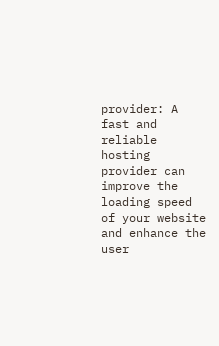provider: A fast and reliable hosting provider can improve the loading speed of your website and enhance the user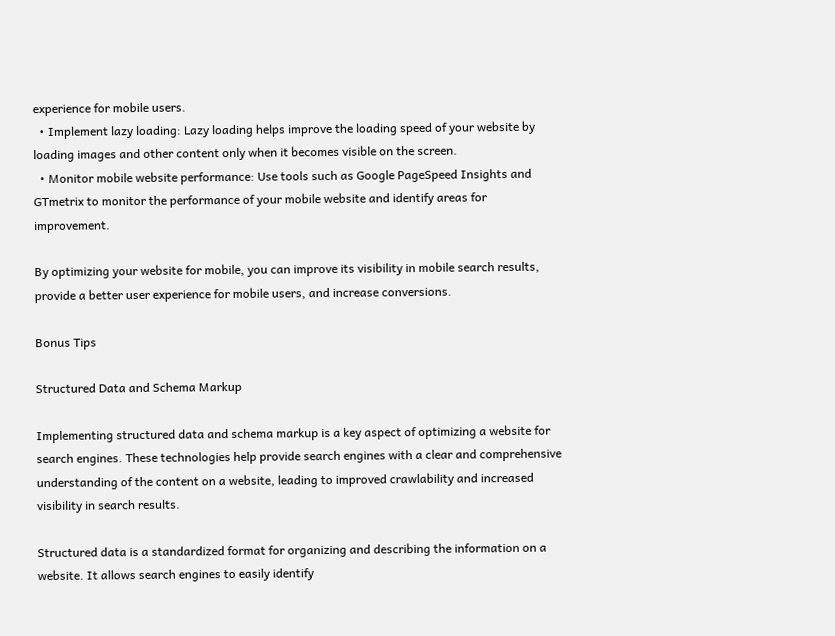experience for mobile users.
  • Implement lazy loading: Lazy loading helps improve the loading speed of your website by loading images and other content only when it becomes visible on the screen.
  • Monitor mobile website performance: Use tools such as Google PageSpeed Insights and GTmetrix to monitor the performance of your mobile website and identify areas for improvement.

By optimizing your website for mobile, you can improve its visibility in mobile search results, provide a better user experience for mobile users, and increase conversions.

Bonus Tips

Structured Data and Schema Markup

Implementing structured data and schema markup is a key aspect of optimizing a website for search engines. These technologies help provide search engines with a clear and comprehensive understanding of the content on a website, leading to improved crawlability and increased visibility in search results.

Structured data is a standardized format for organizing and describing the information on a website. It allows search engines to easily identify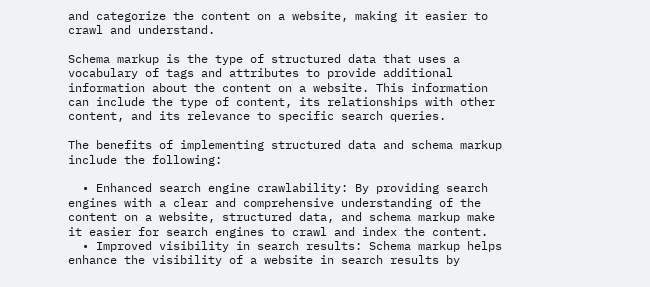and categorize the content on a website, making it easier to crawl and understand.

Schema markup is the type of structured data that uses a vocabulary of tags and attributes to provide additional information about the content on a website. This information can include the type of content, its relationships with other content, and its relevance to specific search queries.

The benefits of implementing structured data and schema markup include the following:

  • Enhanced search engine crawlability: By providing search engines with a clear and comprehensive understanding of the content on a website, structured data, and schema markup make it easier for search engines to crawl and index the content.
  • Improved visibility in search results: Schema markup helps enhance the visibility of a website in search results by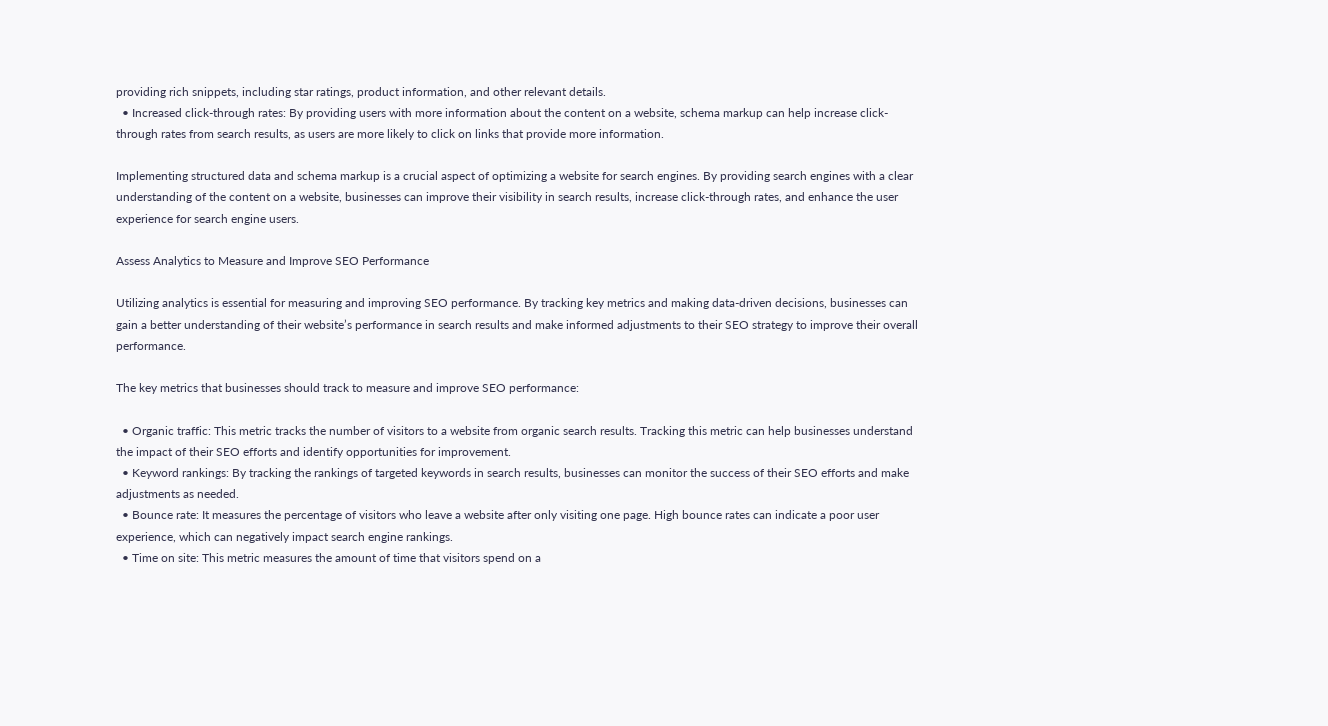providing rich snippets, including star ratings, product information, and other relevant details.
  • Increased click-through rates: By providing users with more information about the content on a website, schema markup can help increase click-through rates from search results, as users are more likely to click on links that provide more information.

Implementing structured data and schema markup is a crucial aspect of optimizing a website for search engines. By providing search engines with a clear understanding of the content on a website, businesses can improve their visibility in search results, increase click-through rates, and enhance the user experience for search engine users.

Assess Analytics to Measure and Improve SEO Performance

Utilizing analytics is essential for measuring and improving SEO performance. By tracking key metrics and making data-driven decisions, businesses can gain a better understanding of their website’s performance in search results and make informed adjustments to their SEO strategy to improve their overall performance.

The key metrics that businesses should track to measure and improve SEO performance:

  • Organic traffic: This metric tracks the number of visitors to a website from organic search results. Tracking this metric can help businesses understand the impact of their SEO efforts and identify opportunities for improvement.
  • Keyword rankings: By tracking the rankings of targeted keywords in search results, businesses can monitor the success of their SEO efforts and make adjustments as needed.
  • Bounce rate: It measures the percentage of visitors who leave a website after only visiting one page. High bounce rates can indicate a poor user experience, which can negatively impact search engine rankings.
  • Time on site: This metric measures the amount of time that visitors spend on a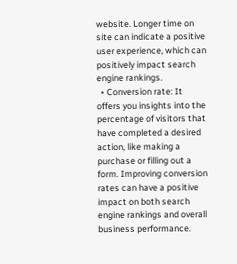website. Longer time on site can indicate a positive user experience, which can positively impact search engine rankings.
  • Conversion rate: It offers you insights into the percentage of visitors that have completed a desired action, like making a purchase or filling out a form. Improving conversion rates can have a positive impact on both search engine rankings and overall business performance.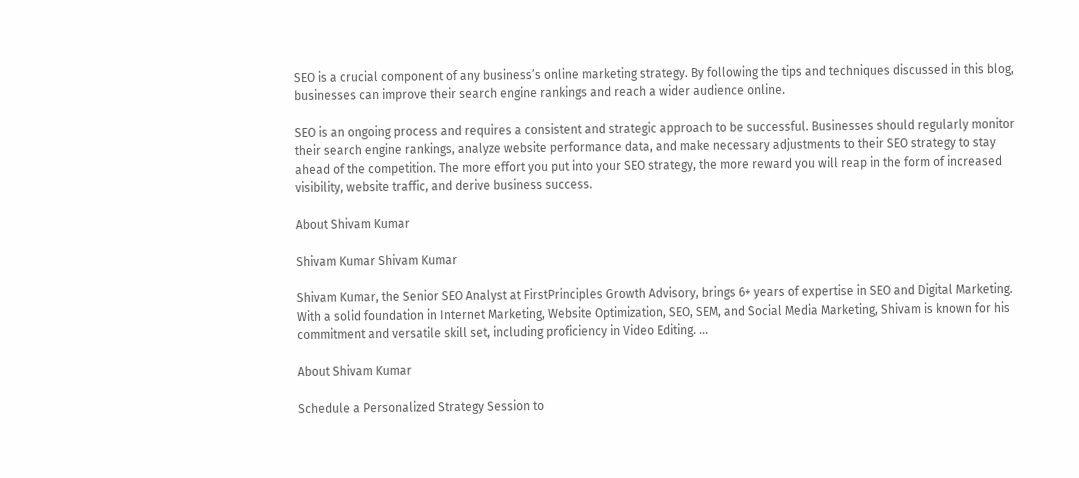SEO is a crucial component of any business’s online marketing strategy. By following the tips and techniques discussed in this blog, businesses can improve their search engine rankings and reach a wider audience online.

SEO is an ongoing process and requires a consistent and strategic approach to be successful. Businesses should regularly monitor their search engine rankings, analyze website performance data, and make necessary adjustments to their SEO strategy to stay ahead of the competition. The more effort you put into your SEO strategy, the more reward you will reap in the form of increased visibility, website traffic, and derive business success.

About Shivam Kumar

Shivam Kumar Shivam Kumar

Shivam Kumar, the Senior SEO Analyst at FirstPrinciples Growth Advisory, brings 6+ years of expertise in SEO and Digital Marketing. With a solid foundation in Internet Marketing, Website Optimization, SEO, SEM, and Social Media Marketing, Shivam is known for his commitment and versatile skill set, including proficiency in Video Editing. ...

About Shivam Kumar

Schedule a Personalized Strategy Session to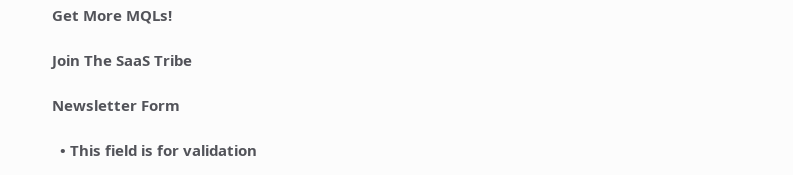Get More MQLs!

Join The SaaS Tribe

Newsletter Form

  • This field is for validation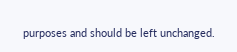purposes and should be left unchanged.